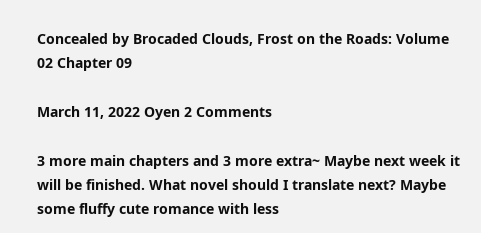Concealed by Brocaded Clouds, Frost on the Roads: Volume 02 Chapter 09

March 11, 2022 Oyen 2 Comments

3 more main chapters and 3 more extra~ Maybe next week it will be finished. What novel should I translate next? Maybe some fluffy cute romance with less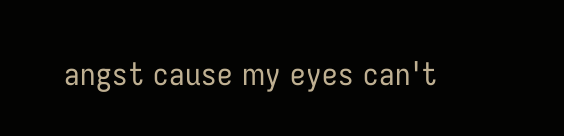angst cause my eyes can't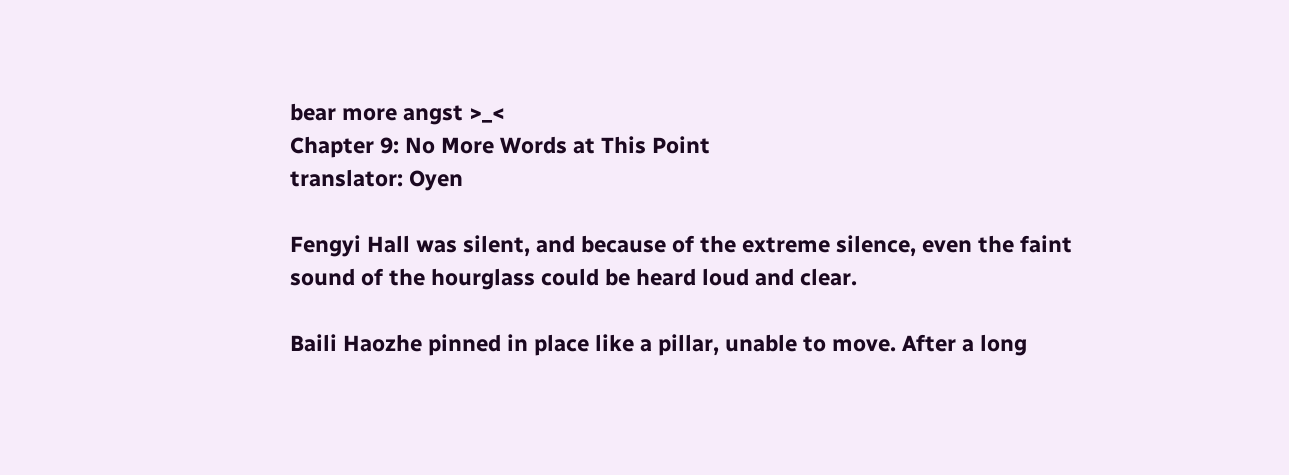bear more angst >_<
Chapter 9: No More Words at This Point
translator: Oyen

Fengyi Hall was silent, and because of the extreme silence, even the faint sound of the hourglass could be heard loud and clear.

Baili Haozhe pinned in place like a pillar, unable to move. After a long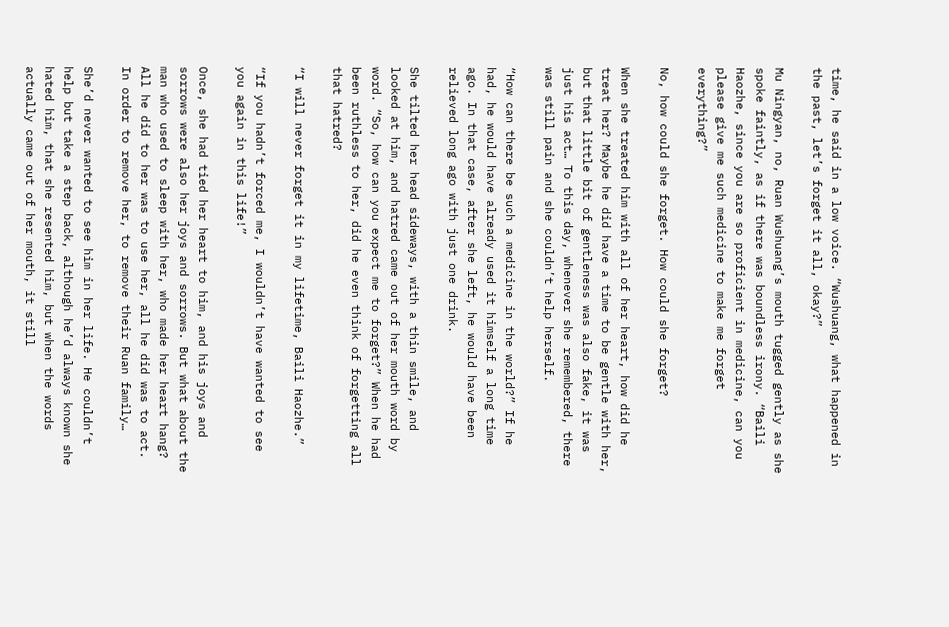time, he said in a low voice. “Wushuang, what happened in the past, let’s forget it all, okay?”

Mu Ningyan, no, Ruan Wushuang’s mouth tugged gently as she spoke faintly, as if there was boundless irony. “Baili Haozhe, since you are so proficient in medicine, can you please give me such medicine to make me forget everything?”

No, how could she forget. How could she forget?

When she treated him with all of her heart, how did he treat her? Maybe he did have a time to be gentle with her, but that little bit of gentleness was also fake, it was just his act… To this day, whenever she remembered, there was still pain and she couldn’t help herself.

“How can there be such a medicine in the world?” If he had, he would have already used it himself a long time ago. In that case, after she left, he would have been relieved long ago with just one drink.

She tilted her head sideways, with a thin smile, and looked at him, and hatred came out of her mouth word by word. “So, how can you expect me to forget?” When he had been ruthless to her, did he even think of forgetting all that hatred?

“I will never forget it in my lifetime, Baili Haozhe.”

“If you hadn’t forced me, I wouldn’t have wanted to see you again in this life!”

Once, she had tied her heart to him, and his joys and sorrows were also her joys and sorrows. But what about the  man who used to sleep with her, who made her heart hang? All he did to her was to use her, all he did was to act. In order to remove her, to remove their Ruan family…

She’d never wanted to see him in her life. He couldn’t help but take a step back, although he’d always known she hated him, that she resented him, but when the words actually came out of her mouth, it still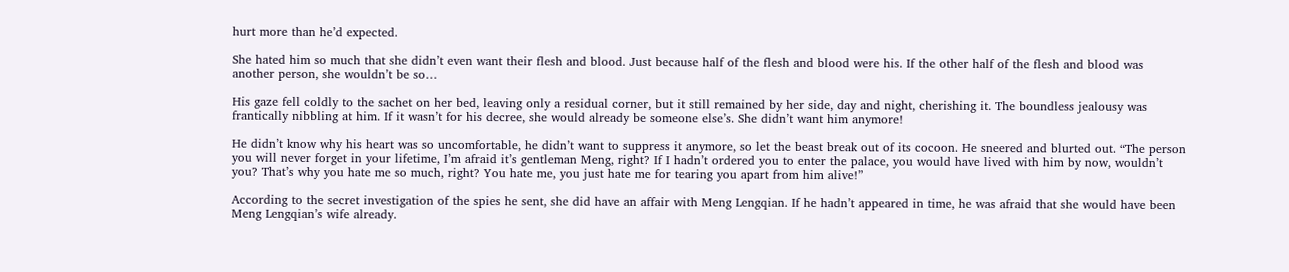hurt more than he’d expected.

She hated him so much that she didn’t even want their flesh and blood. Just because half of the flesh and blood were his. If the other half of the flesh and blood was another person, she wouldn’t be so…

His gaze fell coldly to the sachet on her bed, leaving only a residual corner, but it still remained by her side, day and night, cherishing it. The boundless jealousy was frantically nibbling at him. If it wasn’t for his decree, she would already be someone else’s. She didn’t want him anymore!

He didn’t know why his heart was so uncomfortable, he didn’t want to suppress it anymore, so let the beast break out of its cocoon. He sneered and blurted out. “The person you will never forget in your lifetime, I’m afraid it’s gentleman Meng, right? If I hadn’t ordered you to enter the palace, you would have lived with him by now, wouldn’t you? That’s why you hate me so much, right? You hate me, you just hate me for tearing you apart from him alive!”

According to the secret investigation of the spies he sent, she did have an affair with Meng Lengqian. If he hadn’t appeared in time, he was afraid that she would have been Meng Lengqian’s wife already.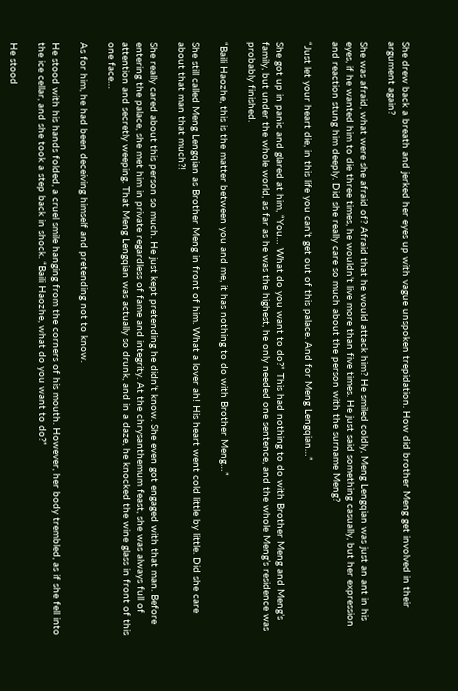She drew back a breath and jerked her eyes up with vague unspoken trepidation. How did brother Meng get involved in their argument again?

She was afraid, what were she afraid of? Afraid that he would attack him? He smiled coldly, Meng Lengqian was just an ant in his eyes, if he wanted him to die three times, he wouldn’t live more than five times. He just said something casually, but her expression and reaction stung him deeply. Did she really care so much about the person with the surname Meng?

“Just let your heart die, in this life you can’t get out of this palace. And for Meng Lengqian…”

She got up in panic and glared at him, “You… What do you want to do?” This had nothing to do with Brother Meng and Meng’s family, but under the whole world, as far as he was the highest, he only needed one sentence, and the whole Meng’s residence was probably finished.

“Baili Haozhe, this is the matter between you and me, it has nothing to do with Brother Meng…”

She still called Meng Lengqian as Brother Meng in front of him. What a lover ah! His heart went cold little by little. Did she care about that man that much?!

She really cared about this person so much. He just kept pretending he didn’t know. She even got engaged with that man. Before entering the palace, she met him in private regardless of fame and integrity. At the chrysanthemum feast, she was always full of attention and secretly weeping. That Meng Lengqian was actually so drunk, and in a daze, he knocked the wine glass in front of this one face…

As for him, he had been deceiving himself and pretending not to know.

He stood with his hands folded, a cruel smile hanging from the corners of his mouth. However, her body trembled, as if she fell into the ice cellar, and she took a step back in shock. “Baili Haozhe, what do you want to do?”

He stood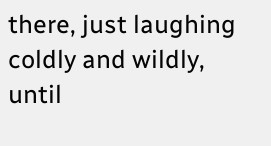there, just laughing coldly and wildly, until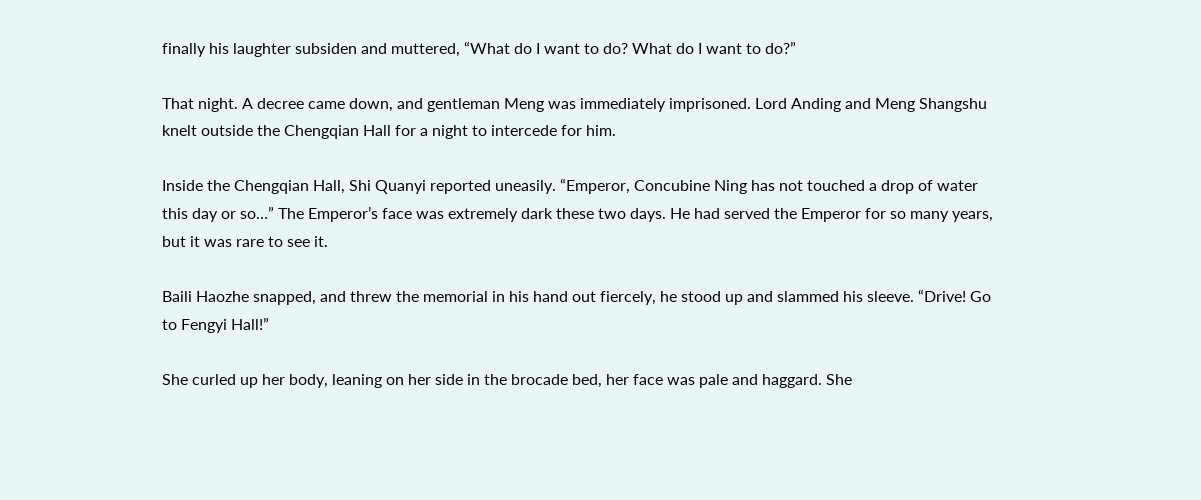finally his laughter subsiden and muttered, “What do I want to do? What do I want to do?”

That night. A decree came down, and gentleman Meng was immediately imprisoned. Lord Anding and Meng Shangshu knelt outside the Chengqian Hall for a night to intercede for him.

Inside the Chengqian Hall, Shi Quanyi reported uneasily. “Emperor, Concubine Ning has not touched a drop of water this day or so…” The Emperor’s face was extremely dark these two days. He had served the Emperor for so many years, but it was rare to see it.

Baili Haozhe snapped, and threw the memorial in his hand out fiercely, he stood up and slammed his sleeve. “Drive! Go to Fengyi Hall!”

She curled up her body, leaning on her side in the brocade bed, her face was pale and haggard. She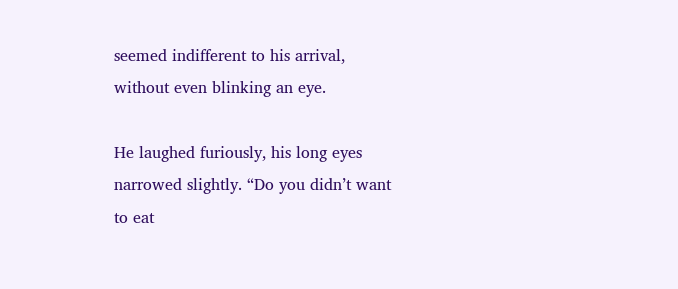seemed indifferent to his arrival, without even blinking an eye.

He laughed furiously, his long eyes narrowed slightly. “Do you didn’t want to eat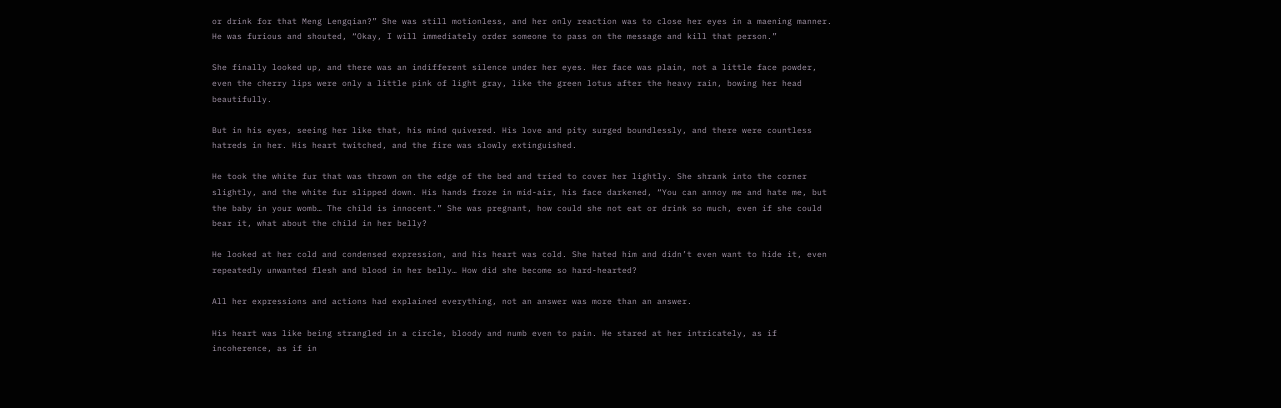or drink for that Meng Lengqian?” She was still motionless, and her only reaction was to close her eyes in a maening manner. He was furious and shouted, “Okay, I will immediately order someone to pass on the message and kill that person.”

She finally looked up, and there was an indifferent silence under her eyes. Her face was plain, not a little face powder, even the cherry lips were only a little pink of light gray, like the green lotus after the heavy rain, bowing her head beautifully.

But in his eyes, seeing her like that, his mind quivered. His love and pity surged boundlessly, and there were countless hatreds in her. His heart twitched, and the fire was slowly extinguished.

He took the white fur that was thrown on the edge of the bed and tried to cover her lightly. She shrank into the corner slightly, and the white fur slipped down. His hands froze in mid-air, his face darkened, “You can annoy me and hate me, but the baby in your womb… The child is innocent.” She was pregnant, how could she not eat or drink so much, even if she could bear it, what about the child in her belly?

He looked at her cold and condensed expression, and his heart was cold. She hated him and didn’t even want to hide it, even repeatedly unwanted flesh and blood in her belly… How did she become so hard-hearted?

All her expressions and actions had explained everything, not an answer was more than an answer.

His heart was like being strangled in a circle, bloody and numb even to pain. He stared at her intricately, as if incoherence, as if in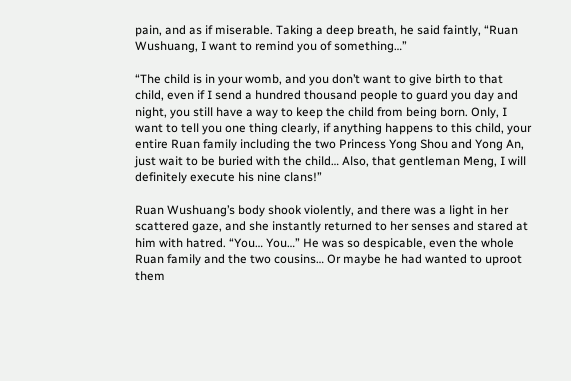pain, and as if miserable. Taking a deep breath, he said faintly, “Ruan Wushuang, I want to remind you of something…”

“The child is in your womb, and you don’t want to give birth to that child, even if I send a hundred thousand people to guard you day and night, you still have a way to keep the child from being born. Only, I want to tell you one thing clearly, if anything happens to this child, your entire Ruan family including the two Princess Yong Shou and Yong An, just wait to be buried with the child… Also, that gentleman Meng, I will definitely execute his nine clans!”

Ruan Wushuang’s body shook violently, and there was a light in her scattered gaze, and she instantly returned to her senses and stared at him with hatred. “You… You…” He was so despicable, even the whole Ruan family and the two cousins… Or maybe he had wanted to uproot them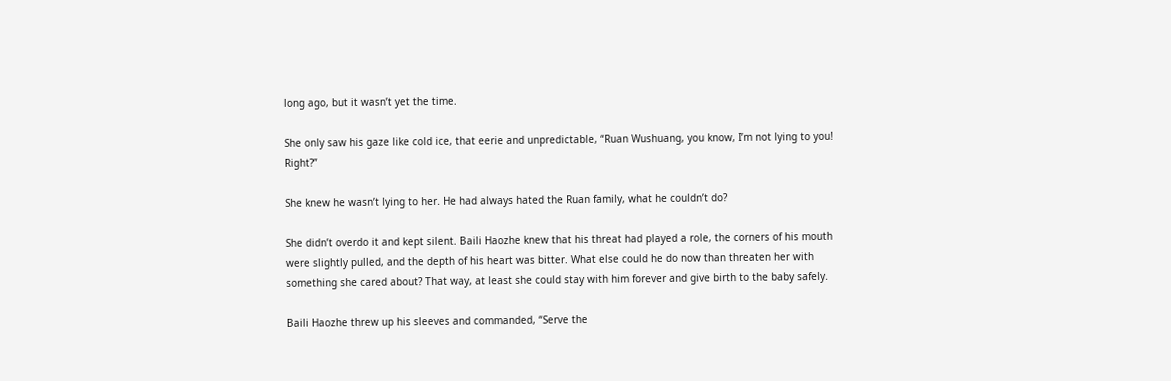long ago, but it wasn’t yet the time.

She only saw his gaze like cold ice, that eerie and unpredictable, “Ruan Wushuang, you know, I’m not lying to you! Right?”

She knew he wasn’t lying to her. He had always hated the Ruan family, what he couldn’t do?

She didn’t overdo it and kept silent. Baili Haozhe knew that his threat had played a role, the corners of his mouth were slightly pulled, and the depth of his heart was bitter. What else could he do now than threaten her with something she cared about? That way, at least she could stay with him forever and give birth to the baby safely.

Baili Haozhe threw up his sleeves and commanded, “Serve the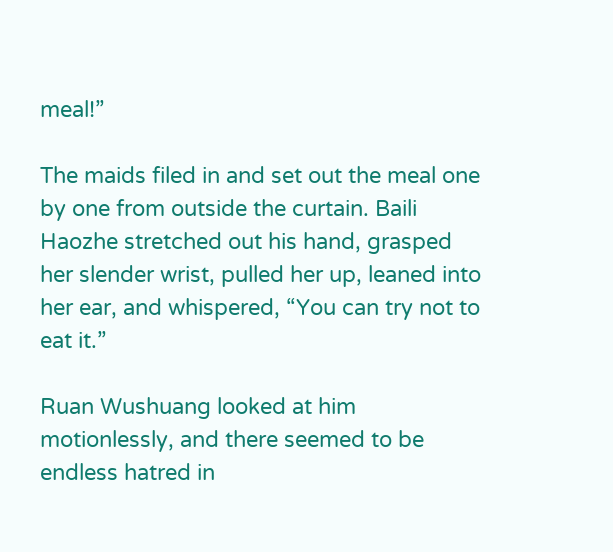meal!”

The maids filed in and set out the meal one by one from outside the curtain. Baili Haozhe stretched out his hand, grasped her slender wrist, pulled her up, leaned into her ear, and whispered, “You can try not to eat it.”

Ruan Wushuang looked at him motionlessly, and there seemed to be endless hatred in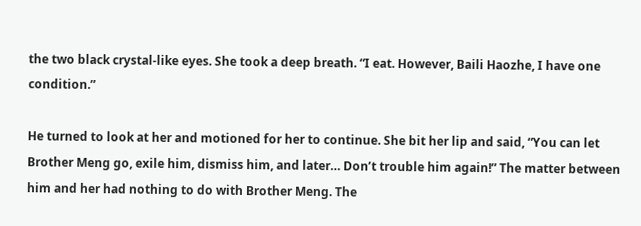the two black crystal-like eyes. She took a deep breath. “I eat. However, Baili Haozhe, I have one condition.”

He turned to look at her and motioned for her to continue. She bit her lip and said, “You can let Brother Meng go, exile him, dismiss him, and later… Don’t trouble him again!” The matter between him and her had nothing to do with Brother Meng. The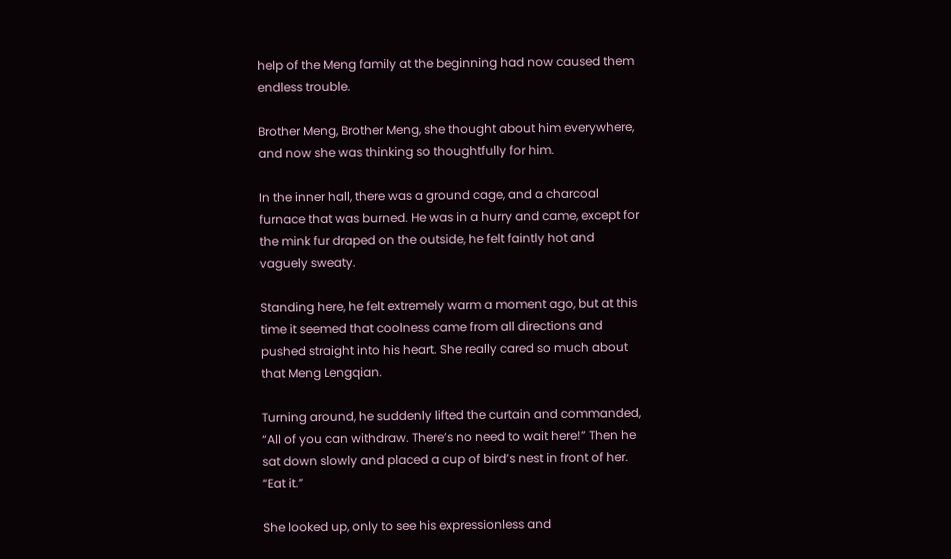help of the Meng family at the beginning had now caused them endless trouble.

Brother Meng, Brother Meng, she thought about him everywhere, and now she was thinking so thoughtfully for him.

In the inner hall, there was a ground cage, and a charcoal furnace that was burned. He was in a hurry and came, except for the mink fur draped on the outside, he felt faintly hot and vaguely sweaty.

Standing here, he felt extremely warm a moment ago, but at this time it seemed that coolness came from all directions and pushed straight into his heart. She really cared so much about that Meng Lengqian.

Turning around, he suddenly lifted the curtain and commanded, “All of you can withdraw. There’s no need to wait here!” Then he sat down slowly and placed a cup of bird’s nest in front of her. “Eat it.”

She looked up, only to see his expressionless and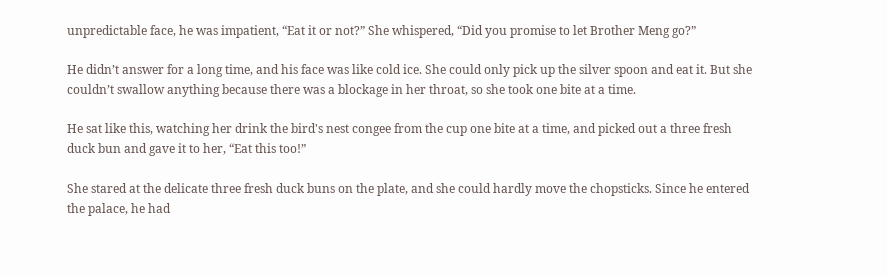unpredictable face, he was impatient, “Eat it or not?” She whispered, “Did you promise to let Brother Meng go?”

He didn’t answer for a long time, and his face was like cold ice. She could only pick up the silver spoon and eat it. But she couldn’t swallow anything because there was a blockage in her throat, so she took one bite at a time.

He sat like this, watching her drink the bird's nest congee from the cup one bite at a time, and picked out a three fresh duck bun and gave it to her, “Eat this too!”

She stared at the delicate three fresh duck buns on the plate, and she could hardly move the chopsticks. Since he entered the palace, he had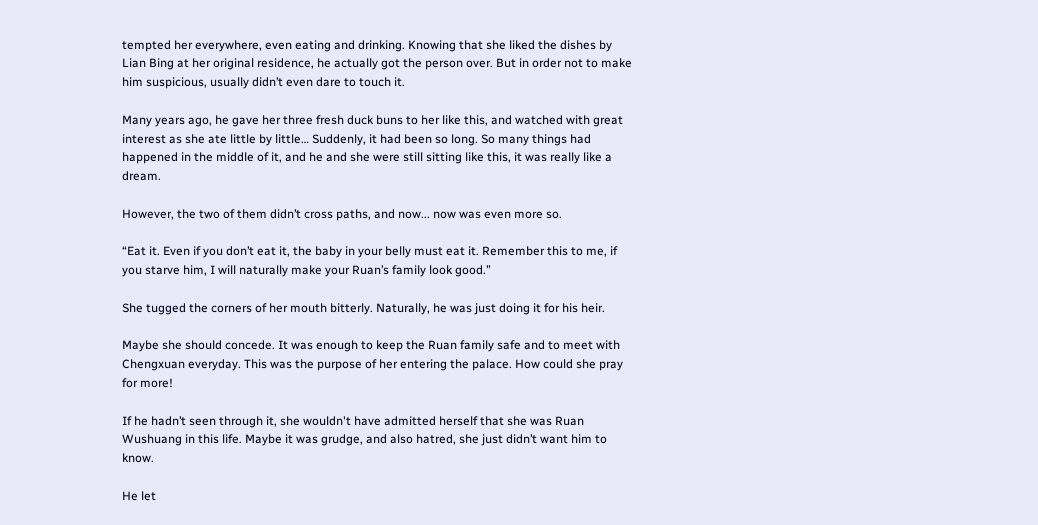tempted her everywhere, even eating and drinking. Knowing that she liked the dishes by Lian Bing at her original residence, he actually got the person over. But in order not to make him suspicious, usually didn’t even dare to touch it.

Many years ago, he gave her three fresh duck buns to her like this, and watched with great interest as she ate little by little… Suddenly, it had been so long. So many things had happened in the middle of it, and he and she were still sitting like this, it was really like a dream.

However, the two of them didn’t cross paths, and now... now was even more so.

“Eat it. Even if you don’t eat it, the baby in your belly must eat it. Remember this to me, if you starve him, I will naturally make your Ruan’s family look good.”

She tugged the corners of her mouth bitterly. Naturally, he was just doing it for his heir.

Maybe she should concede. It was enough to keep the Ruan family safe and to meet with Chengxuan everyday. This was the purpose of her entering the palace. How could she pray for more!

If he hadn’t seen through it, she wouldn't have admitted herself that she was Ruan Wushuang in this life. Maybe it was grudge, and also hatred, she just didn’t want him to know.

He let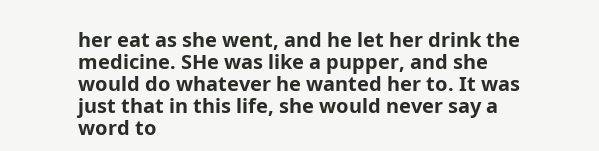her eat as she went, and he let her drink the medicine. SHe was like a pupper, and she would do whatever he wanted her to. It was just that in this life, she would never say a word to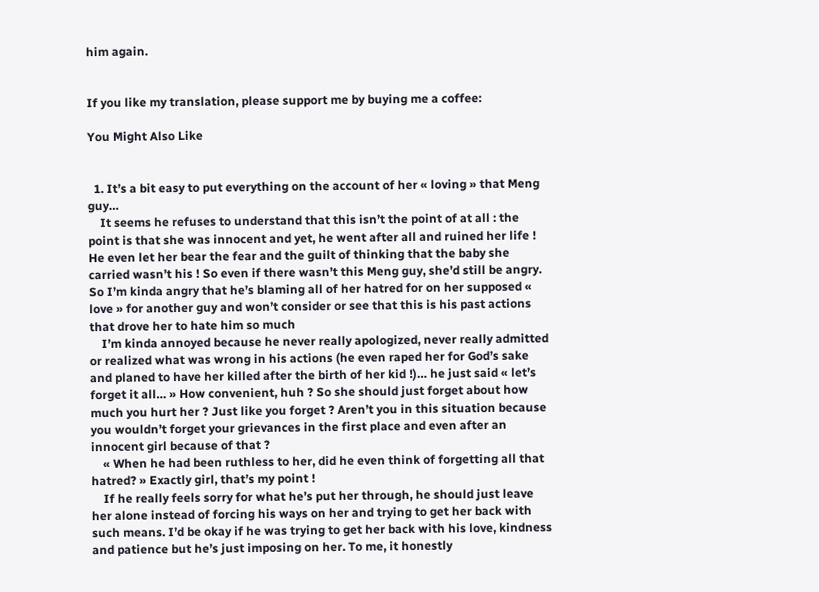him again.


If you like my translation, please support me by buying me a coffee:

You Might Also Like


  1. It’s a bit easy to put everything on the account of her « loving » that Meng guy…
    It seems he refuses to understand that this isn’t the point of at all : the point is that she was innocent and yet, he went after all and ruined her life ! He even let her bear the fear and the guilt of thinking that the baby she carried wasn’t his ! So even if there wasn’t this Meng guy, she’d still be angry. So I’m kinda angry that he’s blaming all of her hatred for on her supposed « love » for another guy and won’t consider or see that this is his past actions that drove her to hate him so much
    I’m kinda annoyed because he never really apologized, never really admitted or realized what was wrong in his actions (he even raped her for God’s sake and planed to have her killed after the birth of her kid !)… he just said « let’s forget it all… » How convenient, huh ? So she should just forget about how much you hurt her ? Just like you forget ? Aren’t you in this situation because you wouldn’t forget your grievances in the first place and even after an innocent girl because of that ?
    « When he had been ruthless to her, did he even think of forgetting all that hatred? » Exactly girl, that’s my point !
    If he really feels sorry for what he’s put her through, he should just leave her alone instead of forcing his ways on her and trying to get her back with such means. I’d be okay if he was trying to get her back with his love, kindness and patience but he’s just imposing on her. To me, it honestly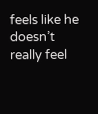feels like he doesn’t really feel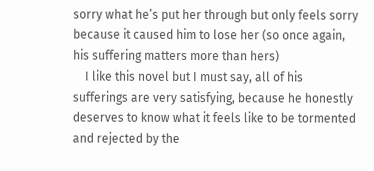sorry what he’s put her through but only feels sorry because it caused him to lose her (so once again, his suffering matters more than hers)
    I like this novel but I must say, all of his sufferings are very satisfying, because he honestly deserves to know what it feels like to be tormented and rejected by the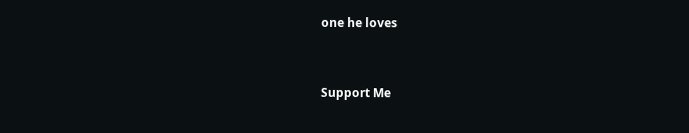one he loves


Support Me